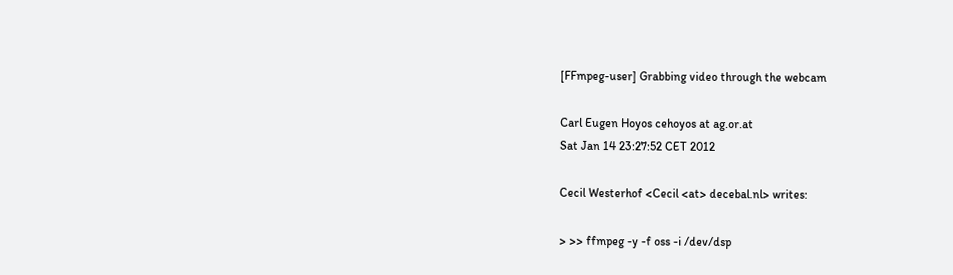[FFmpeg-user] Grabbing video through the webcam

Carl Eugen Hoyos cehoyos at ag.or.at
Sat Jan 14 23:27:52 CET 2012

Cecil Westerhof <Cecil <at> decebal.nl> writes:

> >> ffmpeg -y -f oss -i /dev/dsp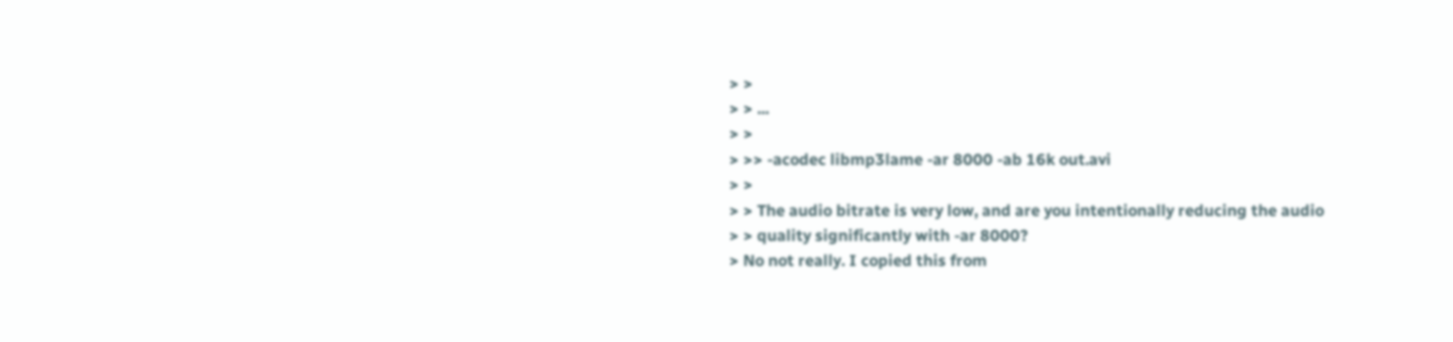> >
> > ...
> >
> >> -acodec libmp3lame -ar 8000 -ab 16k out.avi
> >
> > The audio bitrate is very low, and are you intentionally reducing the audio
> > quality significantly with -ar 8000?
> No not really. I copied this from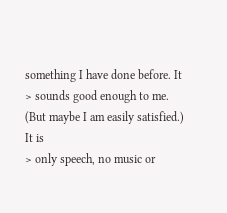something I have done before. It
> sounds good enough to me. (But maybe I am easily satisfied.) It is
> only speech, no music or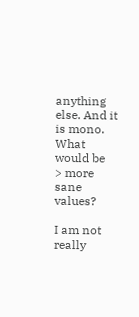anything else. And it is mono. What would be
> more sane values?

I am not really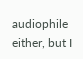audiophile either, but I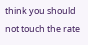think you should not touch the rate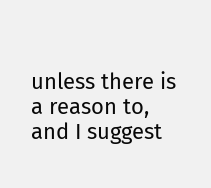unless there is a reason to, and I suggest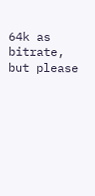64k as bitrate, but please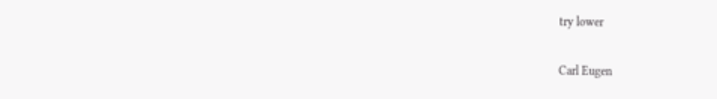try lower

Carl Eugen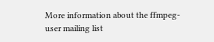More information about the ffmpeg-user mailing list